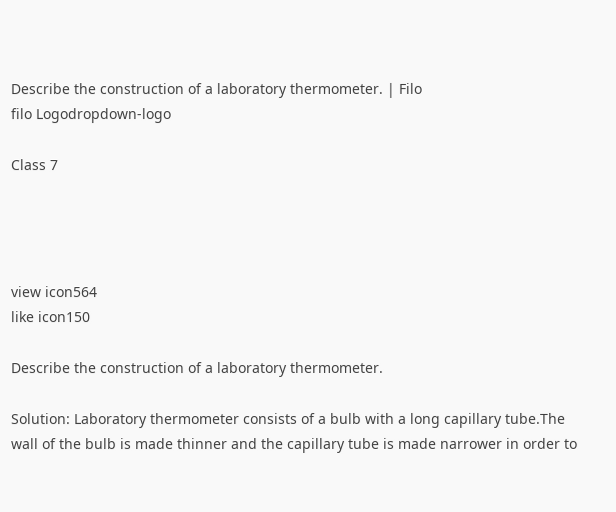Describe the construction of a laboratory thermometer. | Filo
filo Logodropdown-logo

Class 7




view icon564
like icon150

Describe the construction of a laboratory thermometer.

Solution: Laboratory thermometer consists of a bulb with a long capillary tube.The wall of the bulb is made thinner and the capillary tube is made narrower in order to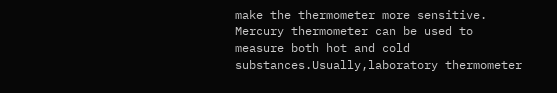make the thermometer more sensitive.
Mercury thermometer can be used to measure both hot and cold substances.Usually,laboratory thermometer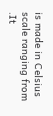is made in Celsius scale ranging from .It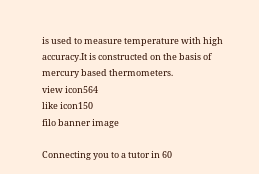is used to measure temperature with high accuracy.It is constructed on the basis of mercury based thermometers.
view icon564
like icon150
filo banner image

Connecting you to a tutor in 60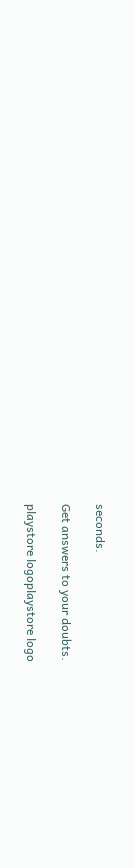seconds.

Get answers to your doubts.

playstore logoplaystore logo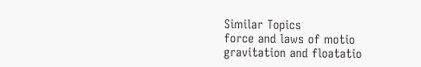Similar Topics
force and laws of motio
gravitation and floatatio